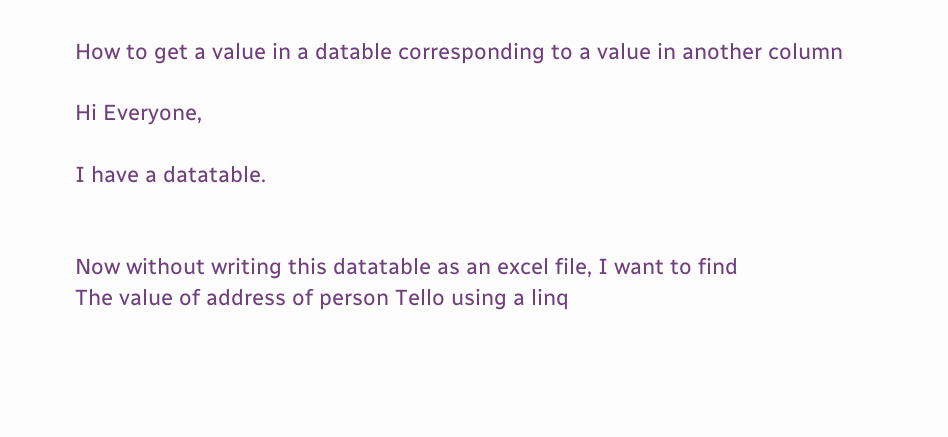How to get a value in a datable corresponding to a value in another column

Hi Everyone,

I have a datatable.


Now without writing this datatable as an excel file, I want to find
The value of address of person Tello using a linq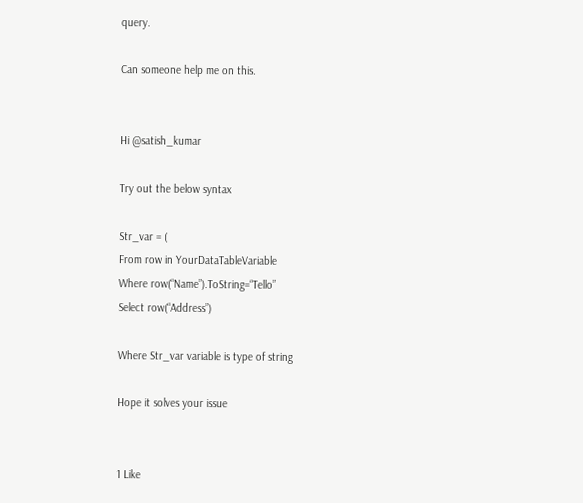query.

Can someone help me on this.


Hi @satish_kumar

Try out the below syntax

Str_var = (
From row in YourDataTableVariable
Where row(“Name”).ToString=“Tello”
Select row(“Address”)

Where Str_var variable is type of string

Hope it solves your issue


1 Like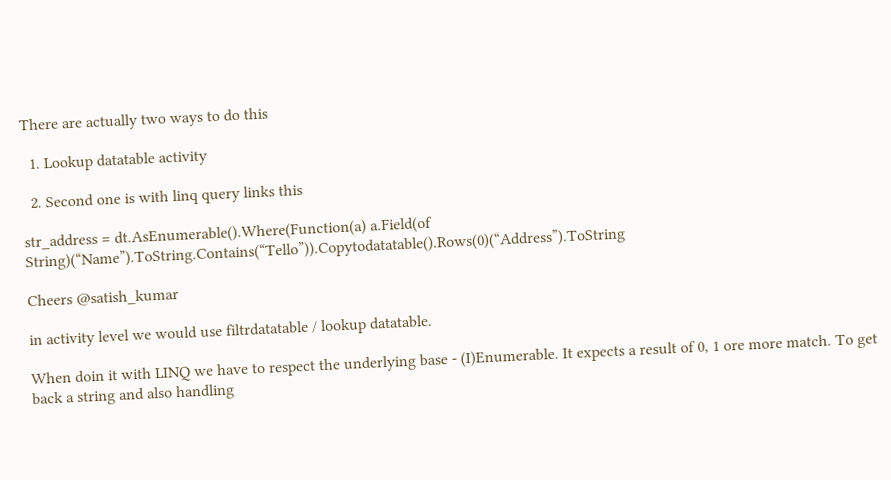There are actually two ways to do this

  1. Lookup datatable activity

  2. Second one is with linq query links this

str_address = dt.AsEnumerable().Where(Function(a) a.Field(of String)(“Name”).ToString.Contains(“Tello”)).Copytodatatable().Rows(0)(“Address”).ToString

Cheers @satish_kumar

in activity level we would use filtrdatatable / lookup datatable.

When doin it with LINQ we have to respect the underlying base - (I)Enumerable. It expects a result of 0, 1 ore more match. To get back a string and also handling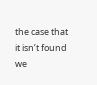the case that it isn’t found we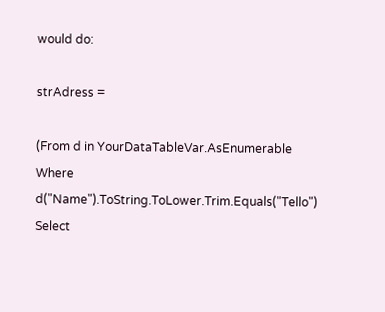would do:

strAdress =

(From d in YourDataTableVar.AsEnumerable
Where d("Name").ToString.ToLower.Trim.Equals("Tello")
Select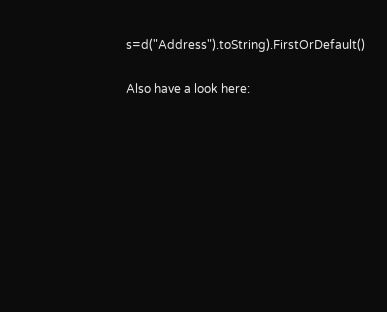s=d("Address").toString).FirstOrDefault()

Also have a look here: